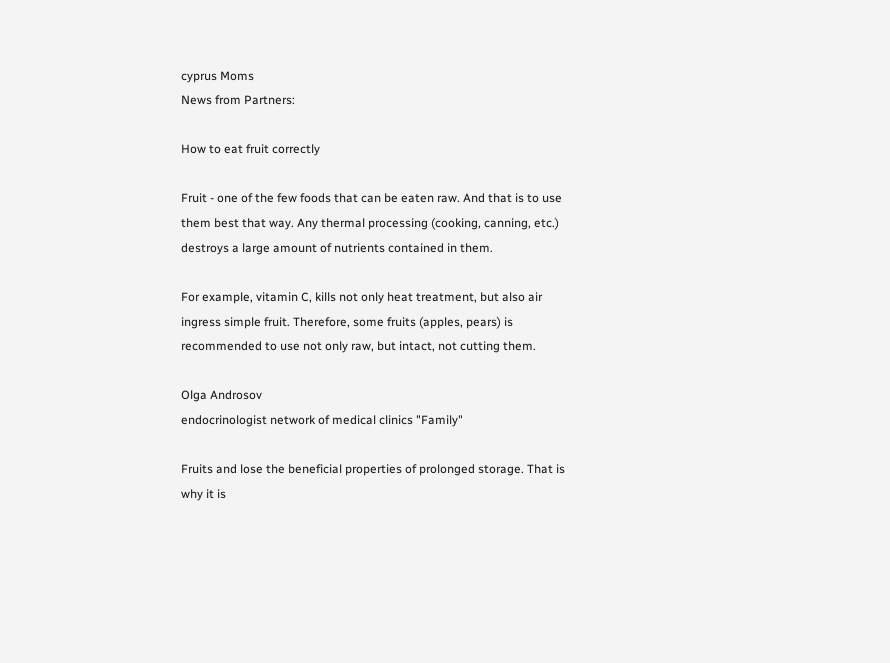cyprus Moms
News from Partners:

How to eat fruit correctly

Fruit - one of the few foods that can be eaten raw. And that is to use them best that way. Any thermal processing (cooking, canning, etc.) destroys a large amount of nutrients contained in them.

For example, vitamin C, kills not only heat treatment, but also air ingress simple fruit. Therefore, some fruits (apples, pears) is recommended to use not only raw, but intact, not cutting them.

Olga Androsov
endocrinologist network of medical clinics "Family"

Fruits and lose the beneficial properties of prolonged storage. That is why it is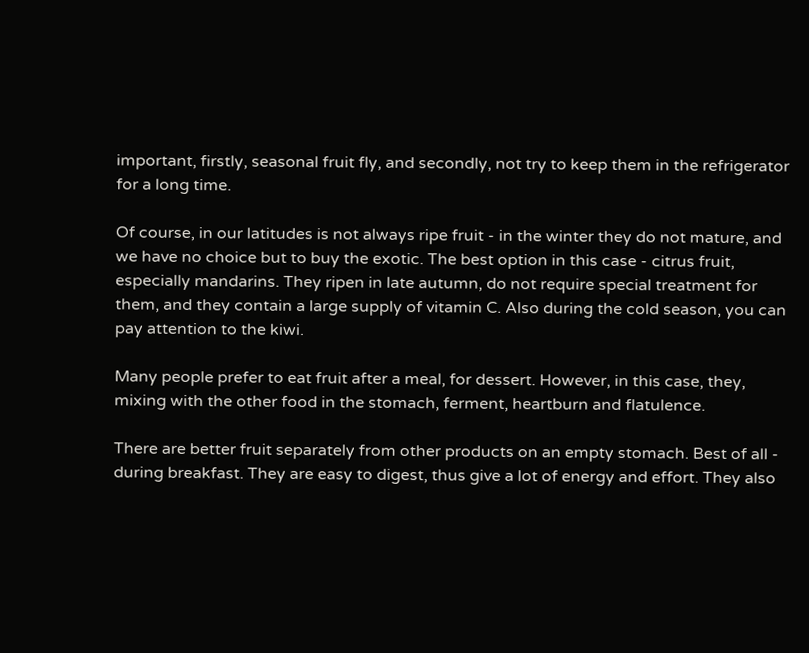important, firstly, seasonal fruit fly, and secondly, not try to keep them in the refrigerator for a long time.

Of course, in our latitudes is not always ripe fruit - in the winter they do not mature, and we have no choice but to buy the exotic. The best option in this case - citrus fruit, especially mandarins. They ripen in late autumn, do not require special treatment for them, and they contain a large supply of vitamin C. Also during the cold season, you can pay attention to the kiwi.

Many people prefer to eat fruit after a meal, for dessert. However, in this case, they, mixing with the other food in the stomach, ferment, heartburn and flatulence.

There are better fruit separately from other products on an empty stomach. Best of all - during breakfast. They are easy to digest, thus give a lot of energy and effort. They also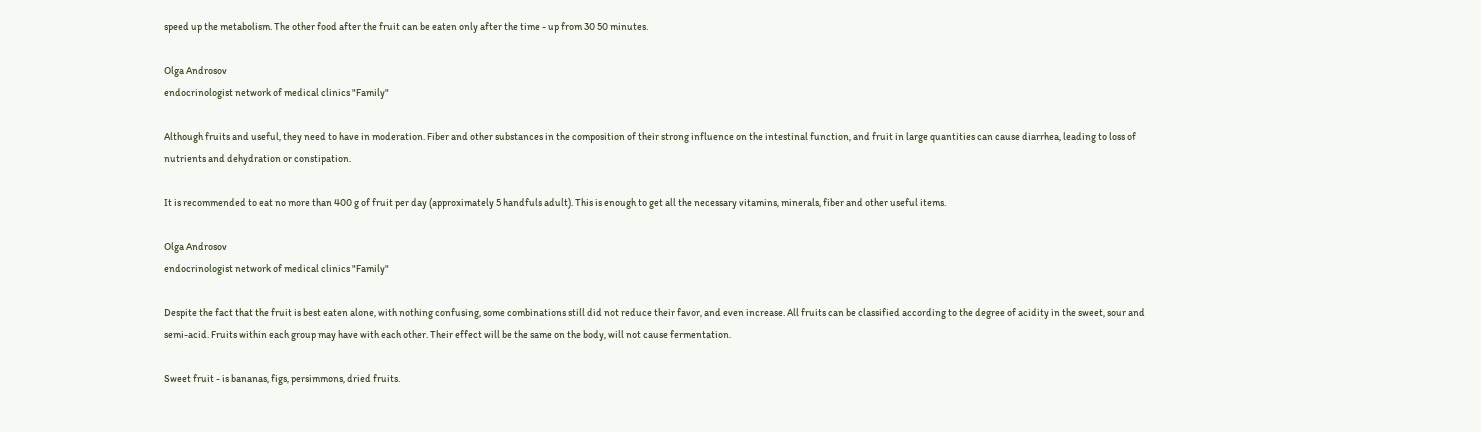speed up the metabolism. The other food after the fruit can be eaten only after the time - up from 30 50 minutes.

Olga Androsov
endocrinologist network of medical clinics "Family"

Although fruits and useful, they need to have in moderation. Fiber and other substances in the composition of their strong influence on the intestinal function, and fruit in large quantities can cause diarrhea, leading to loss of nutrients and dehydration or constipation.

It is recommended to eat no more than 400 g of fruit per day (approximately 5 handfuls adult). This is enough to get all the necessary vitamins, minerals, fiber and other useful items.

Olga Androsov
endocrinologist network of medical clinics "Family"

Despite the fact that the fruit is best eaten alone, with nothing confusing, some combinations still did not reduce their favor, and even increase. All fruits can be classified according to the degree of acidity in the sweet, sour and semi-acid. Fruits within each group may have with each other. Their effect will be the same on the body, will not cause fermentation.

Sweet fruit - is bananas, figs, persimmons, dried fruits.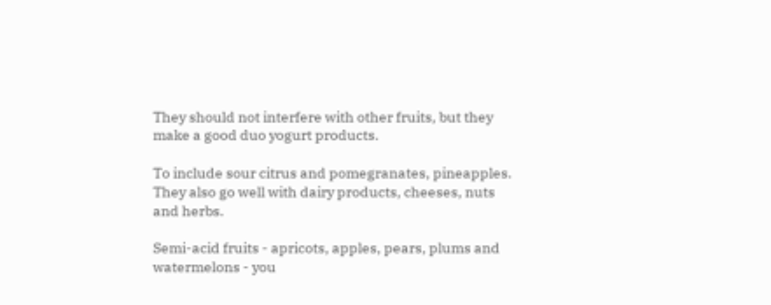They should not interfere with other fruits, but they make a good duo yogurt products.

To include sour citrus and pomegranates, pineapples. They also go well with dairy products, cheeses, nuts and herbs.

Semi-acid fruits - apricots, apples, pears, plums and watermelons - you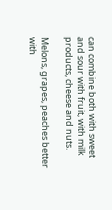can combine both with sweet and sour with fruit, with milk products, cheese and nuts.

Melons, grapes, peaches better with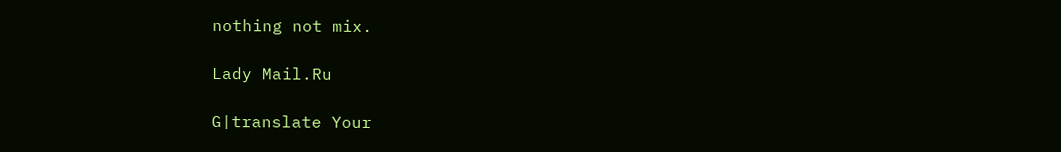nothing not mix.

Lady Mail.Ru

G|translate Your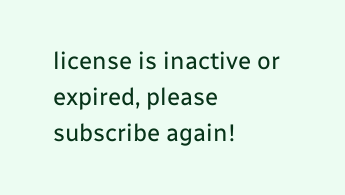license is inactive or expired, please subscribe again!